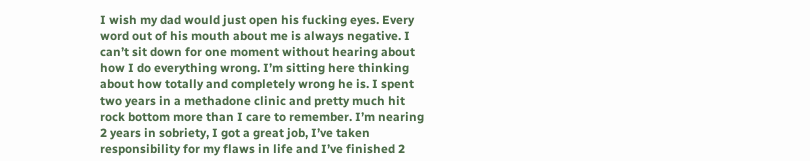I wish my dad would just open his fucking eyes. Every word out of his mouth about me is always negative. I can’t sit down for one moment without hearing about how I do everything wrong. I’m sitting here thinking about how totally and completely wrong he is. I spent two years in a methadone clinic and pretty much hit rock bottom more than I care to remember. I’m nearing 2 years in sobriety, I got a great job, I’ve taken responsibility for my flaws in life and I’ve finished 2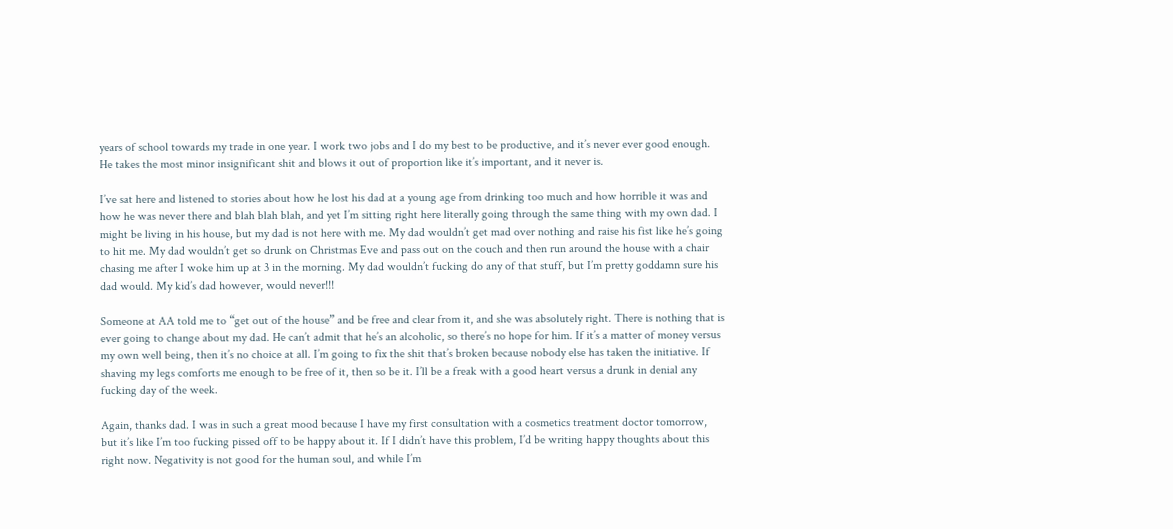years of school towards my trade in one year. I work two jobs and I do my best to be productive, and it’s never ever good enough. He takes the most minor insignificant shit and blows it out of proportion like it’s important, and it never is.

I’ve sat here and listened to stories about how he lost his dad at a young age from drinking too much and how horrible it was and how he was never there and blah blah blah, and yet I’m sitting right here literally going through the same thing with my own dad. I might be living in his house, but my dad is not here with me. My dad wouldn’t get mad over nothing and raise his fist like he’s going to hit me. My dad wouldn’t get so drunk on Christmas Eve and pass out on the couch and then run around the house with a chair chasing me after I woke him up at 3 in the morning. My dad wouldn’t fucking do any of that stuff, but I’m pretty goddamn sure his dad would. My kid’s dad however, would never!!!

Someone at AA told me to “get out of the house” and be free and clear from it, and she was absolutely right. There is nothing that is ever going to change about my dad. He can’t admit that he’s an alcoholic, so there’s no hope for him. If it’s a matter of money versus my own well being, then it’s no choice at all. I’m going to fix the shit that’s broken because nobody else has taken the initiative. If shaving my legs comforts me enough to be free of it, then so be it. I’ll be a freak with a good heart versus a drunk in denial any fucking day of the week.

Again, thanks dad. I was in such a great mood because I have my first consultation with a cosmetics treatment doctor tomorrow, but it’s like I’m too fucking pissed off to be happy about it. If I didn’t have this problem, I’d be writing happy thoughts about this right now. Negativity is not good for the human soul, and while I’m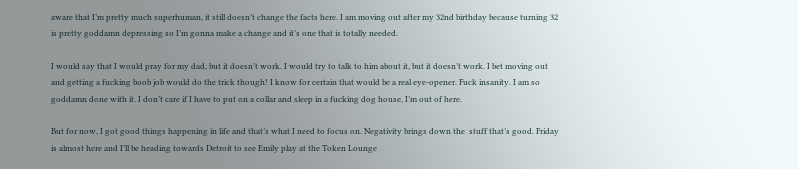aware that I’m pretty much superhuman, it still doesn’t change the facts here. I am moving out after my 32nd birthday because turning 32 is pretty goddamn depressing so I’m gonna make a change and it’s one that is totally needed.

I would say that I would pray for my dad, but it doesn’t work. I would try to talk to him about it, but it doesn’t work. I bet moving out and getting a fucking boob job would do the trick though! I know for certain that would be a real eye-opener. Fuck insanity. I am so goddamn done with it. I don’t care if I have to put on a collar and sleep in a fucking dog house, I’m out of here.

But for now, I got good things happening in life and that’s what I need to focus on. Negativity brings down the  stuff that’s good. Friday is almost here and I’ll be heading towards Detroit to see Emily play at the Token Lounge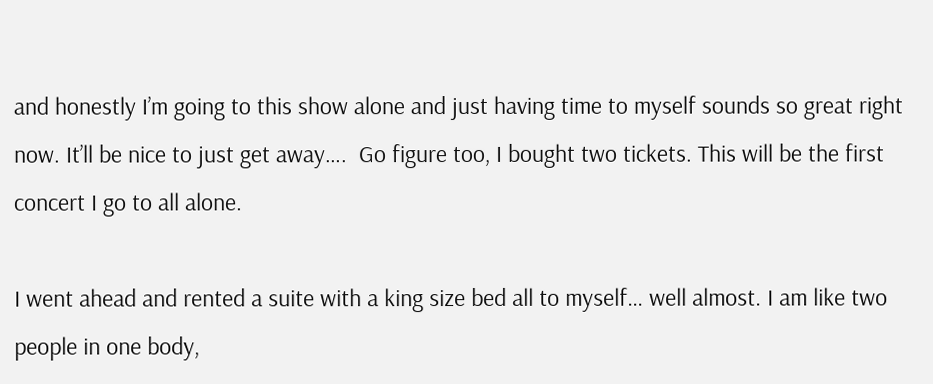and honestly I’m going to this show alone and just having time to myself sounds so great right now. It’ll be nice to just get away….  Go figure too, I bought two tickets. This will be the first concert I go to all alone.

I went ahead and rented a suite with a king size bed all to myself… well almost. I am like two people in one body,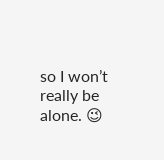so I won’t really be alone. 😉